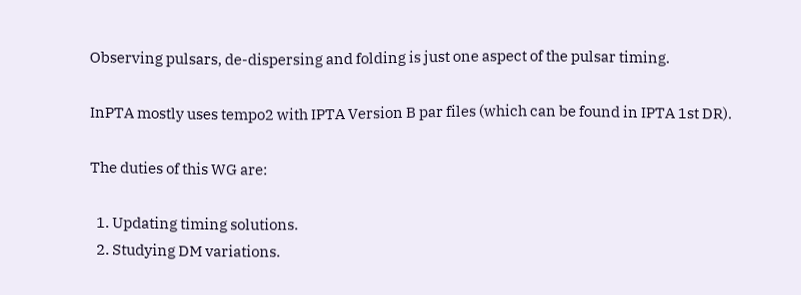Observing pulsars, de-dispersing and folding is just one aspect of the pulsar timing.

InPTA mostly uses tempo2 with IPTA Version B par files (which can be found in IPTA 1st DR).

The duties of this WG are:

  1. Updating timing solutions.
  2. Studying DM variations.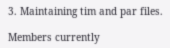3. Maintaining tim and par files.

Members currently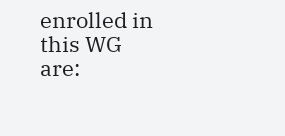enrolled in this WG are: